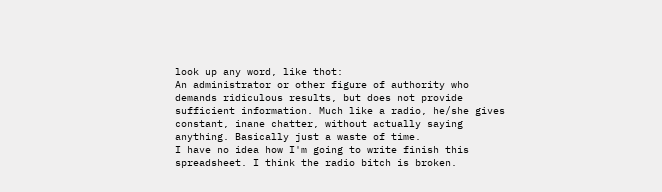look up any word, like thot:
An administrator or other figure of authority who demands ridiculous results, but does not provide sufficient information. Much like a radio, he/she gives constant, inane chatter, without actually saying anything. Basically just a waste of time.
I have no idea how I'm going to write finish this spreadsheet. I think the radio bitch is broken.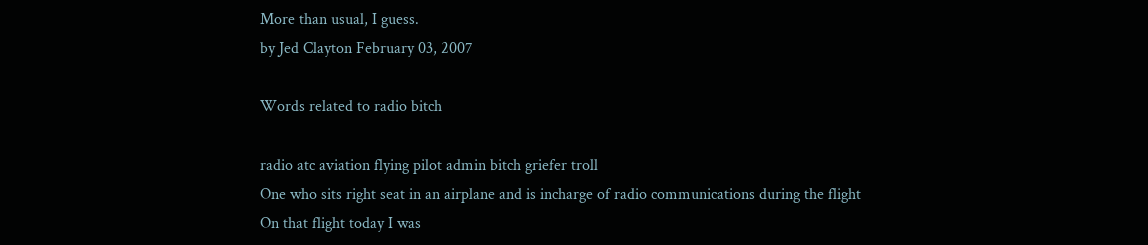More than usual, I guess.
by Jed Clayton February 03, 2007

Words related to radio bitch

radio atc aviation flying pilot admin bitch griefer troll
One who sits right seat in an airplane and is incharge of radio communications during the flight
On that flight today I was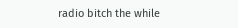radio bitch the while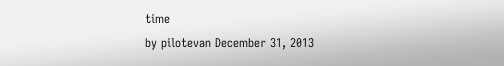time
by pilotevan December 31, 2013